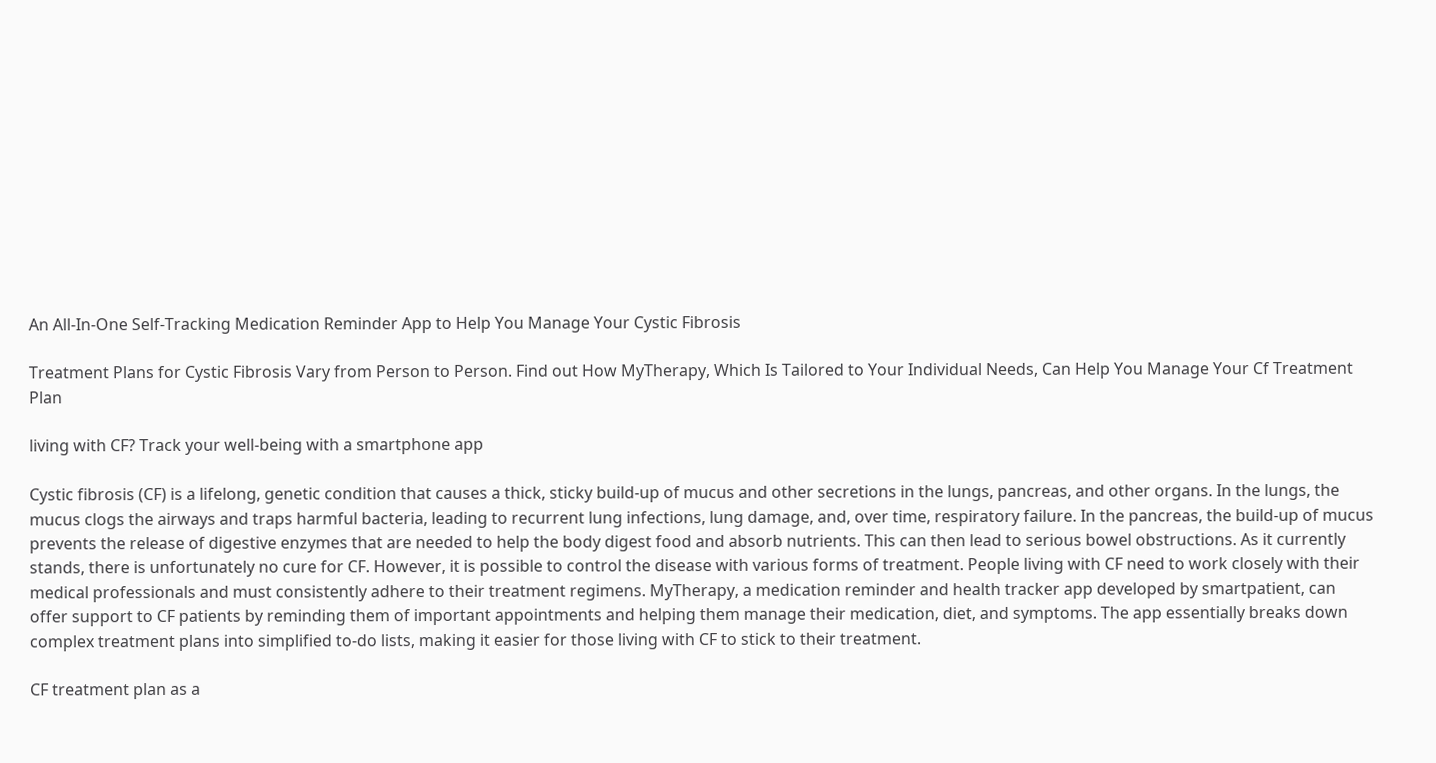An All-In-One Self-Tracking Medication Reminder App to Help You Manage Your Cystic Fibrosis

Treatment Plans for Cystic Fibrosis Vary from Person to Person. Find out How MyTherapy, Which Is Tailored to Your Individual Needs, Can Help You Manage Your Cf Treatment Plan

living with CF? Track your well-being with a smartphone app

Cystic fibrosis (CF) is a lifelong, genetic condition that causes a thick, sticky build-up of mucus and other secretions in the lungs, pancreas, and other organs. In the lungs, the mucus clogs the airways and traps harmful bacteria, leading to recurrent lung infections, lung damage, and, over time, respiratory failure. In the pancreas, the build-up of mucus prevents the release of digestive enzymes that are needed to help the body digest food and absorb nutrients. This can then lead to serious bowel obstructions. As it currently stands, there is unfortunately no cure for CF. However, it is possible to control the disease with various forms of treatment. People living with CF need to work closely with their medical professionals and must consistently adhere to their treatment regimens. MyTherapy, a medication reminder and health tracker app developed by smartpatient, can offer support to CF patients by reminding them of important appointments and helping them manage their medication, diet, and symptoms. The app essentially breaks down complex treatment plans into simplified to-do lists, making it easier for those living with CF to stick to their treatment.

CF treatment plan as a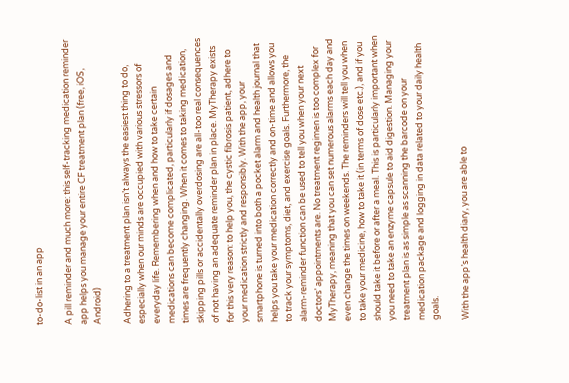to-do-list in an app

A pill reminder and much more: this self-tracking medication reminder app helps you manage your entire CF treatment plan (free, iOS, Android)

Adhering to a treatment plan isn’t always the easiest thing to do, especially when our minds are occupied with various stressors of everyday life. Remembering when and how to take certain medications can become complicated, particularly if dosages and times are frequently changing. When it comes to taking medication, skipping pills or accidentally overdosing are all-too real consequences of not having an adequate reminder plan in place. MyTherapy exists for this very reason: to help you, the cystic fibrosis patient, adhere to your medication strictly and responsibly. With the app, your smartphone is turned into both a pocket alarm and health journal that helps you take your medication correctly and on-time and allows you to track your symptoms, diet, and exercise goals. Furthermore, the alarm-reminder function can be used to tell you when your next doctors’ appointments are. No treatment regimen is too complex for MyTherapy, meaning that you can set numerous alarms each day and even change the times on weekends. The reminders will tell you when to take your medicine, how to take it (in terms of dose etc.), and if you should take it before or after a meal. This is particularly important when you need to take an enzyme capsule to aid digestion. Managing your treatment plan is as simple as scanning the barcode on your medication package and logging in data related to your daily health goals.

With the app’s health diary, you are able to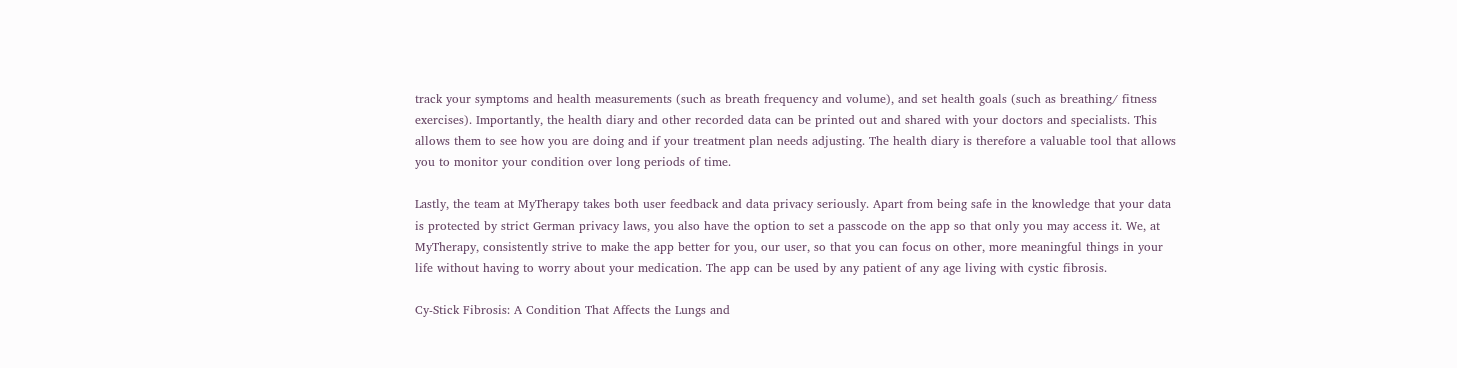track your symptoms and health measurements (such as breath frequency and volume), and set health goals (such as breathing/ fitness exercises). Importantly, the health diary and other recorded data can be printed out and shared with your doctors and specialists. This allows them to see how you are doing and if your treatment plan needs adjusting. The health diary is therefore a valuable tool that allows you to monitor your condition over long periods of time.

Lastly, the team at MyTherapy takes both user feedback and data privacy seriously. Apart from being safe in the knowledge that your data is protected by strict German privacy laws, you also have the option to set a passcode on the app so that only you may access it. We, at MyTherapy, consistently strive to make the app better for you, our user, so that you can focus on other, more meaningful things in your life without having to worry about your medication. The app can be used by any patient of any age living with cystic fibrosis.

Cy-Stick Fibrosis: A Condition That Affects the Lungs and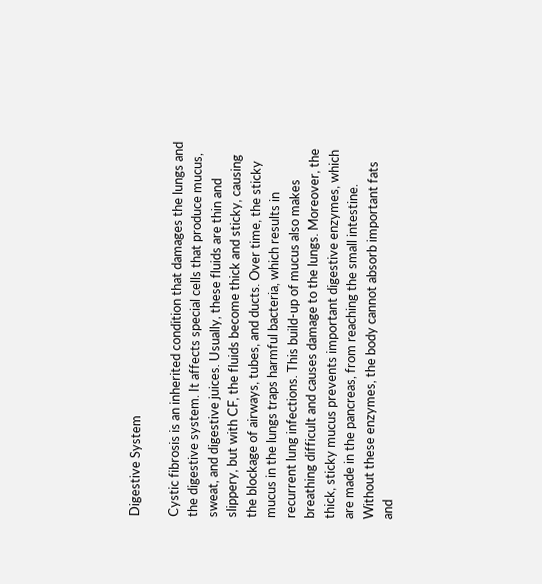Digestive System

Cystic fibrosis is an inherited condition that damages the lungs and the digestive system. It affects special cells that produce mucus, sweat, and digestive juices. Usually, these fluids are thin and slippery, but with CF, the fluids become thick and sticky, causing the blockage of airways, tubes, and ducts. Over time, the sticky mucus in the lungs traps harmful bacteria, which results in recurrent lung infections. This build-up of mucus also makes breathing difficult and causes damage to the lungs. Moreover, the thick, sticky mucus prevents important digestive enzymes, which are made in the pancreas, from reaching the small intestine. Without these enzymes, the body cannot absorb important fats and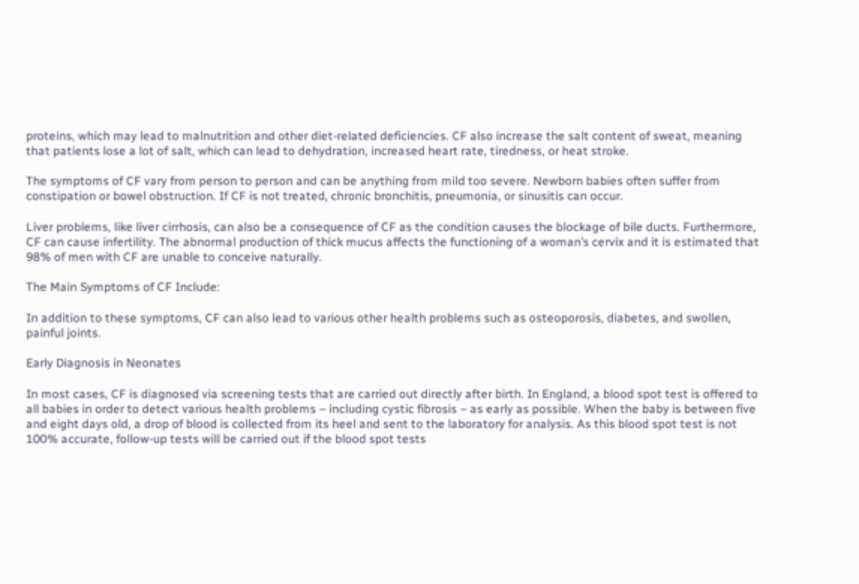proteins, which may lead to malnutrition and other diet-related deficiencies. CF also increase the salt content of sweat, meaning that patients lose a lot of salt, which can lead to dehydration, increased heart rate, tiredness, or heat stroke.

The symptoms of CF vary from person to person and can be anything from mild too severe. Newborn babies often suffer from constipation or bowel obstruction. If CF is not treated, chronic bronchitis, pneumonia, or sinusitis can occur.

Liver problems, like liver cirrhosis, can also be a consequence of CF as the condition causes the blockage of bile ducts. Furthermore, CF can cause infertility. The abnormal production of thick mucus affects the functioning of a woman’s cervix and it is estimated that 98% of men with CF are unable to conceive naturally.

The Main Symptoms of CF Include:

In addition to these symptoms, CF can also lead to various other health problems such as osteoporosis, diabetes, and swollen, painful joints.

Early Diagnosis in Neonates

In most cases, CF is diagnosed via screening tests that are carried out directly after birth. In England, a blood spot test is offered to all babies in order to detect various health problems – including cystic fibrosis – as early as possible. When the baby is between five and eight days old, a drop of blood is collected from its heel and sent to the laboratory for analysis. As this blood spot test is not 100% accurate, follow-up tests will be carried out if the blood spot tests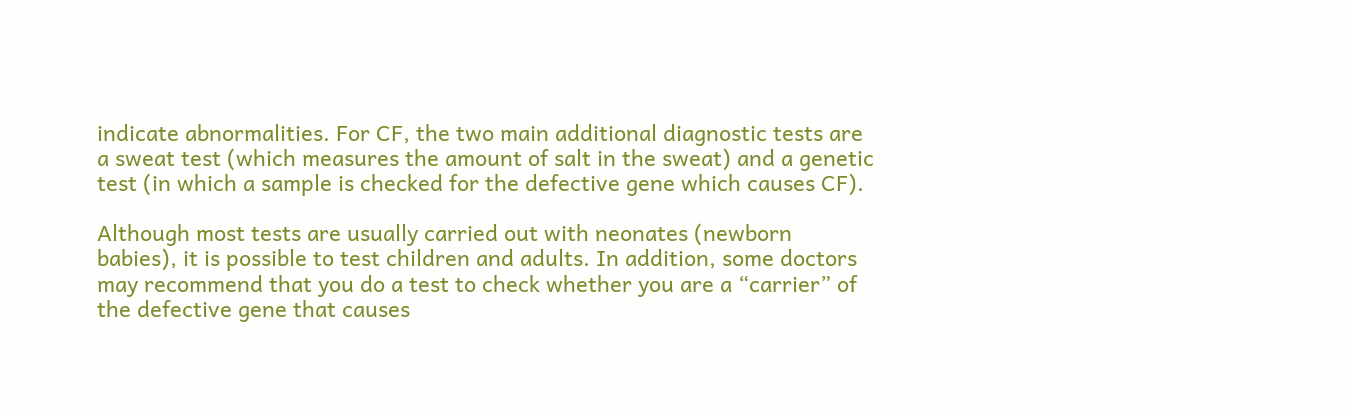indicate abnormalities. For CF, the two main additional diagnostic tests are a sweat test (which measures the amount of salt in the sweat) and a genetic test (in which a sample is checked for the defective gene which causes CF).

Although most tests are usually carried out with neonates (newborn babies), it is possible to test children and adults. In addition, some doctors may recommend that you do a test to check whether you are a “carrier” of the defective gene that causes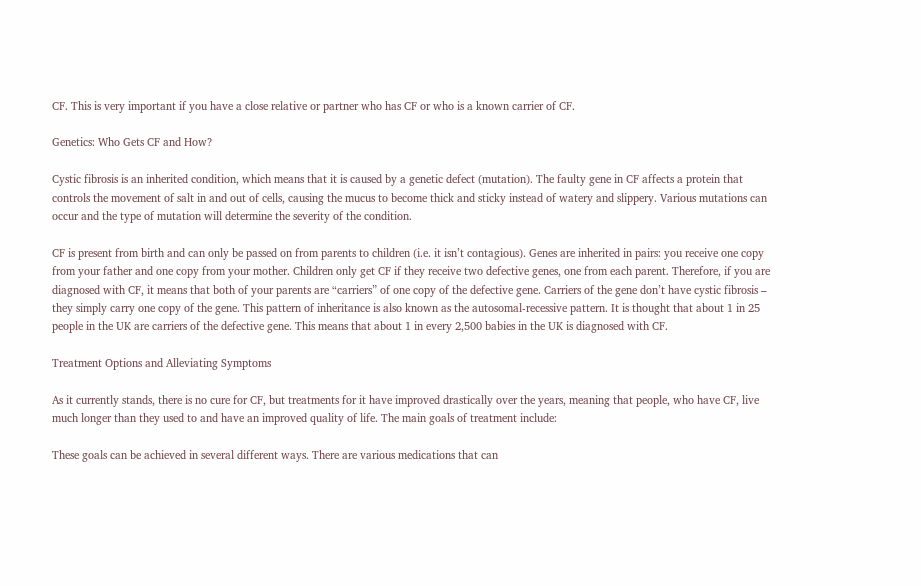CF. This is very important if you have a close relative or partner who has CF or who is a known carrier of CF.

Genetics: Who Gets CF and How?

Cystic fibrosis is an inherited condition, which means that it is caused by a genetic defect (mutation). The faulty gene in CF affects a protein that controls the movement of salt in and out of cells, causing the mucus to become thick and sticky instead of watery and slippery. Various mutations can occur and the type of mutation will determine the severity of the condition.

CF is present from birth and can only be passed on from parents to children (i.e. it isn’t contagious). Genes are inherited in pairs: you receive one copy from your father and one copy from your mother. Children only get CF if they receive two defective genes, one from each parent. Therefore, if you are diagnosed with CF, it means that both of your parents are “carriers” of one copy of the defective gene. Carriers of the gene don’t have cystic fibrosis – they simply carry one copy of the gene. This pattern of inheritance is also known as the autosomal-recessive pattern. It is thought that about 1 in 25 people in the UK are carriers of the defective gene. This means that about 1 in every 2,500 babies in the UK is diagnosed with CF.

Treatment Options and Alleviating Symptoms

As it currently stands, there is no cure for CF, but treatments for it have improved drastically over the years, meaning that people, who have CF, live much longer than they used to and have an improved quality of life. The main goals of treatment include:

These goals can be achieved in several different ways. There are various medications that can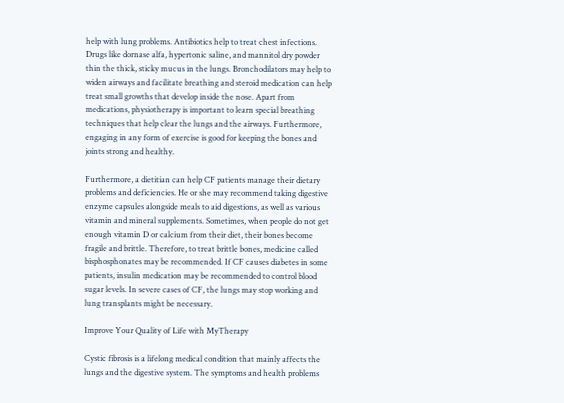help with lung problems. Antibiotics help to treat chest infections. Drugs like dornase alfa, hypertonic saline, and mannitol dry powder thin the thick, sticky mucus in the lungs. Bronchodilators may help to widen airways and facilitate breathing and steroid medication can help treat small growths that develop inside the nose. Apart from medications, physiotherapy is important to learn special breathing techniques that help clear the lungs and the airways. Furthermore, engaging in any form of exercise is good for keeping the bones and joints strong and healthy.

Furthermore, a dietitian can help CF patients manage their dietary problems and deficiencies. He or she may recommend taking digestive enzyme capsules alongside meals to aid digestions, as well as various vitamin and mineral supplements. Sometimes, when people do not get enough vitamin D or calcium from their diet, their bones become fragile and brittle. Therefore, to treat brittle bones, medicine called bisphosphonates may be recommended. If CF causes diabetes in some patients, insulin medication may be recommended to control blood sugar levels. In severe cases of CF, the lungs may stop working and lung transplants might be necessary.

Improve Your Quality of Life with MyTherapy

Cystic fibrosis is a lifelong medical condition that mainly affects the lungs and the digestive system. The symptoms and health problems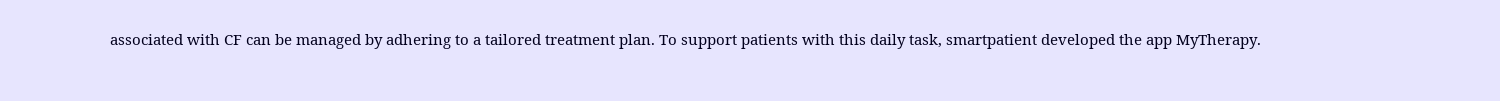associated with CF can be managed by adhering to a tailored treatment plan. To support patients with this daily task, smartpatient developed the app MyTherapy.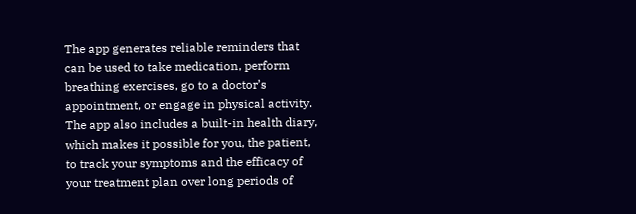The app generates reliable reminders that can be used to take medication, perform breathing exercises, go to a doctor’s appointment, or engage in physical activity. The app also includes a built-in health diary, which makes it possible for you, the patient, to track your symptoms and the efficacy of your treatment plan over long periods of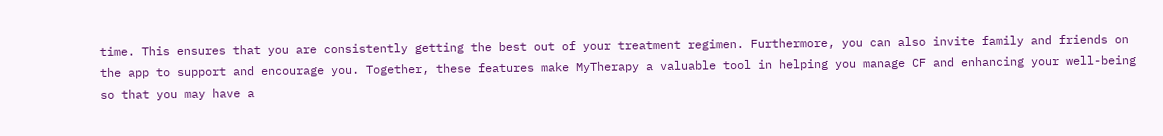time. This ensures that you are consistently getting the best out of your treatment regimen. Furthermore, you can also invite family and friends on the app to support and encourage you. Together, these features make MyTherapy a valuable tool in helping you manage CF and enhancing your well-being so that you may have a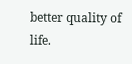better quality of life.